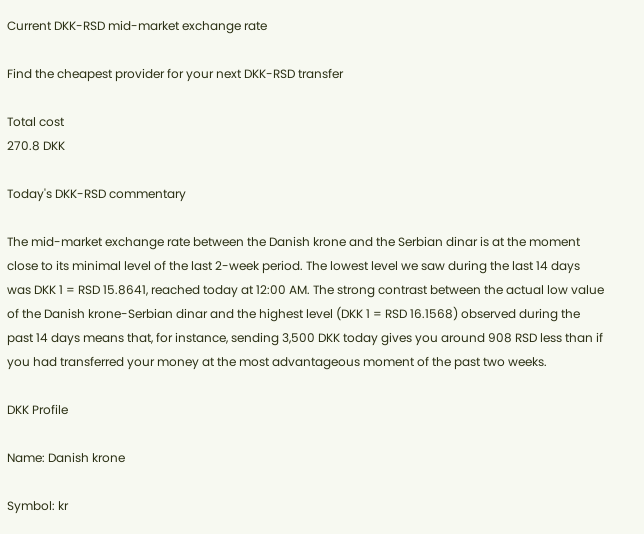Current DKK-RSD mid-market exchange rate

Find the cheapest provider for your next DKK-RSD transfer

Total cost
270.8 DKK

Today's DKK-RSD commentary

The mid-market exchange rate between the Danish krone and the Serbian dinar is at the moment close to its minimal level of the last 2-week period. The lowest level we saw during the last 14 days was DKK 1 = RSD 15.8641, reached today at 12:00 AM. The strong contrast between the actual low value of the Danish krone-Serbian dinar and the highest level (DKK 1 = RSD 16.1568) observed during the past 14 days means that, for instance, sending 3,500 DKK today gives you around 908 RSD less than if you had transferred your money at the most advantageous moment of the past two weeks.

DKK Profile

Name: Danish krone

Symbol: kr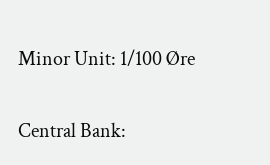Minor Unit: 1/100 Øre

Central Bank: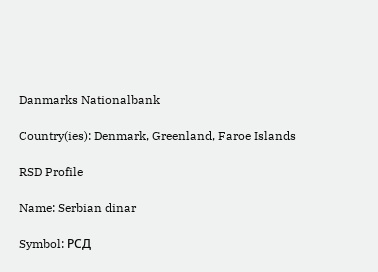Danmarks Nationalbank

Country(ies): Denmark, Greenland, Faroe Islands

RSD Profile

Name: Serbian dinar

Symbol: РСД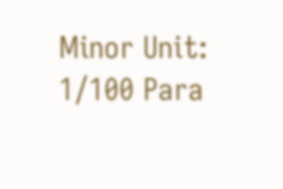Minor Unit: 1/100 Para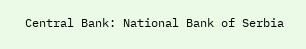Central Bank: National Bank of Serbia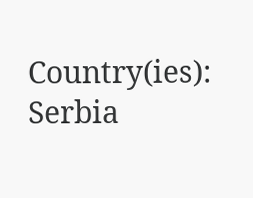Country(ies): Serbia